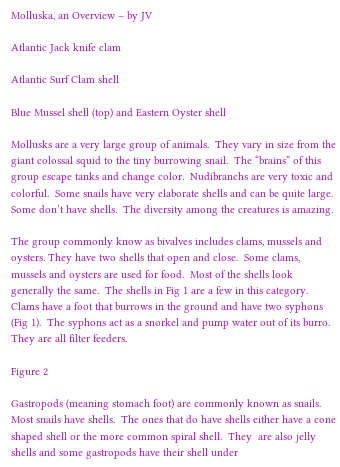Molluska, an Overview – by JV

Atlantic Jack knife clam

Atlantic Surf Clam shell

Blue Mussel shell (top) and Eastern Oyster shell

Mollusks are a very large group of animals.  They vary in size from the giant colossal squid to the tiny burrowing snail.  The “brains” of this group escape tanks and change color.  Nudibranchs are very toxic and colorful.  Some snails have very elaborate shells and can be quite large.  Some don’t have shells.  The diversity among the creatures is amazing.

The group commonly know as bivalves includes clams, mussels and oysters. They have two shells that open and close.  Some clams, mussels and oysters are used for food.  Most of the shells look generally the same.  The shells in Fig 1 are a few in this category.  Clams have a foot that burrows in the ground and have two syphons (Fig 1).  The syphons act as a snorkel and pump water out of its burro. They are all filter feeders.

Figure 2

Gastropods (meaning stomach foot) are commonly known as snails.  Most snails have shells.  The ones that do have shells either have a cone shaped shell or the more common spiral shell.  They  are also jelly shells and some gastropods have their shell under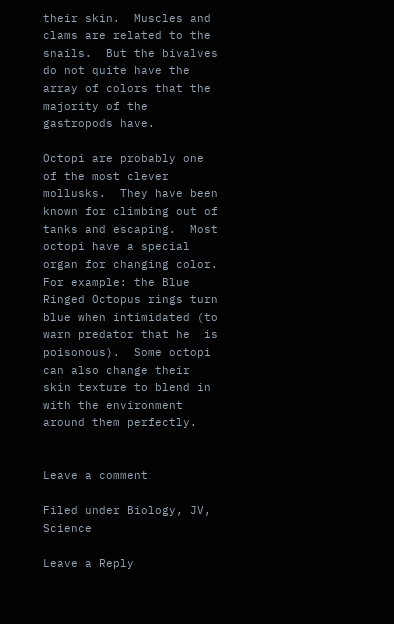their skin.  Muscles and clams are related to the snails.  But the bivalves do not quite have the array of colors that the majority of the gastropods have.

Octopi are probably one of the most clever mollusks.  They have been known for climbing out of tanks and escaping.  Most octopi have a special organ for changing color.  For example: the Blue Ringed Octopus rings turn blue when intimidated (to warn predator that he  is poisonous).  Some octopi can also change their skin texture to blend in with the environment around them perfectly.


Leave a comment

Filed under Biology, JV, Science

Leave a Reply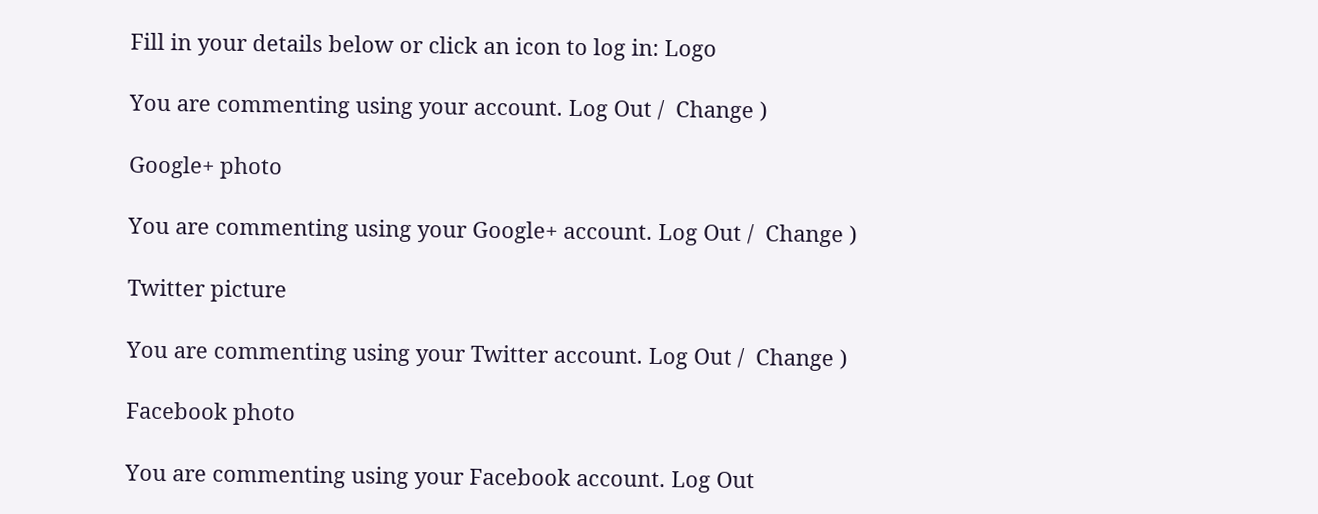Fill in your details below or click an icon to log in: Logo

You are commenting using your account. Log Out /  Change )

Google+ photo

You are commenting using your Google+ account. Log Out /  Change )

Twitter picture

You are commenting using your Twitter account. Log Out /  Change )

Facebook photo

You are commenting using your Facebook account. Log Out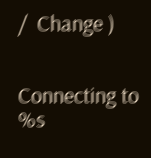/  Change )


Connecting to %s